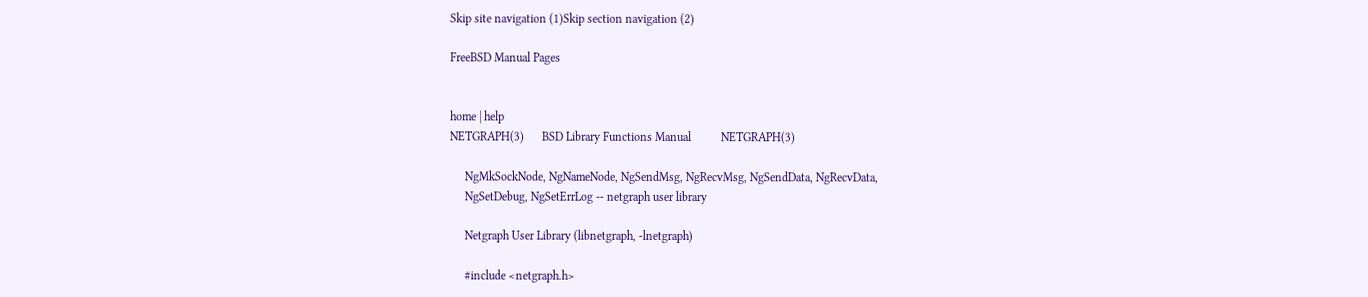Skip site navigation (1)Skip section navigation (2)

FreeBSD Manual Pages


home | help
NETGRAPH(3)      BSD Library Functions Manual          NETGRAPH(3)

     NgMkSockNode, NgNameNode, NgSendMsg, NgRecvMsg, NgSendData, NgRecvData,
     NgSetDebug, NgSetErrLog -- netgraph user library

     Netgraph User Library (libnetgraph, -lnetgraph)

     #include <netgraph.h>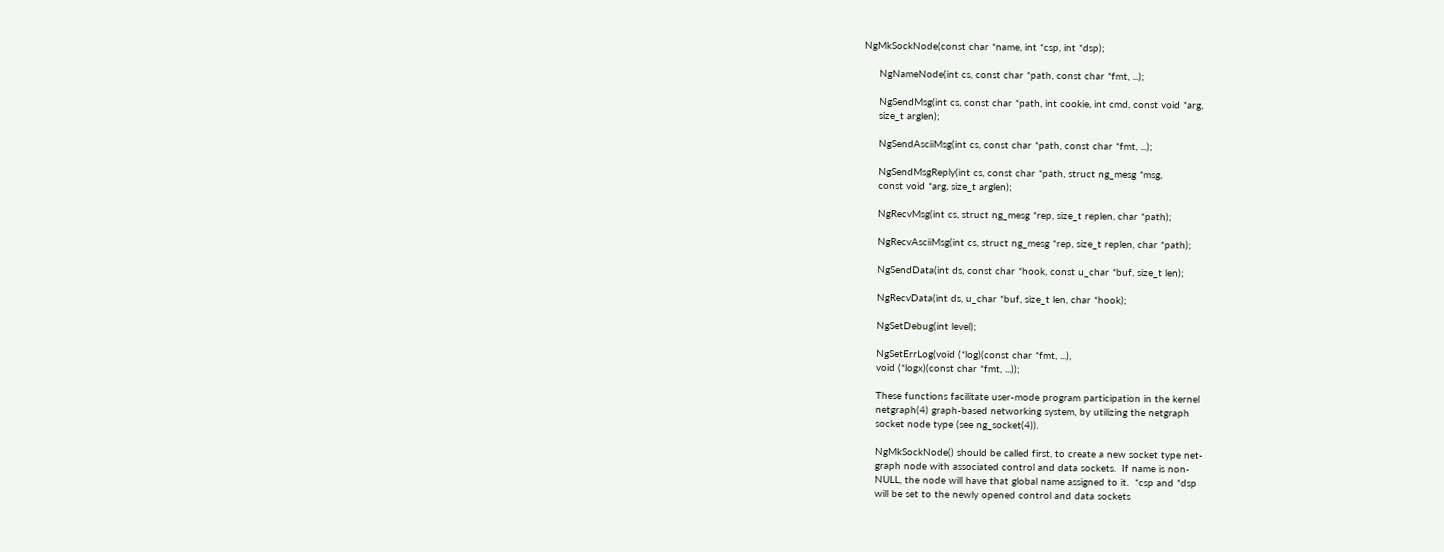NgMkSockNode(const char *name, int *csp, int *dsp);

     NgNameNode(int cs, const char *path, const char *fmt, ...);

     NgSendMsg(int cs, const char *path, int cookie, int cmd, const void *arg,
     size_t arglen);

     NgSendAsciiMsg(int cs, const char *path, const char *fmt, ...);

     NgSendMsgReply(int cs, const char *path, struct ng_mesg *msg,
     const void *arg, size_t arglen);

     NgRecvMsg(int cs, struct ng_mesg *rep, size_t replen, char *path);

     NgRecvAsciiMsg(int cs, struct ng_mesg *rep, size_t replen, char *path);

     NgSendData(int ds, const char *hook, const u_char *buf, size_t len);

     NgRecvData(int ds, u_char *buf, size_t len, char *hook);

     NgSetDebug(int level);

     NgSetErrLog(void (*log)(const char *fmt, ...),
     void (*logx)(const char *fmt, ...));

     These functions facilitate user-mode program participation in the kernel
     netgraph(4) graph-based networking system, by utilizing the netgraph
     socket node type (see ng_socket(4)).

     NgMkSockNode() should be called first, to create a new socket type net-
     graph node with associated control and data sockets.  If name is non-
     NULL, the node will have that global name assigned to it.  *csp and *dsp
     will be set to the newly opened control and data sockets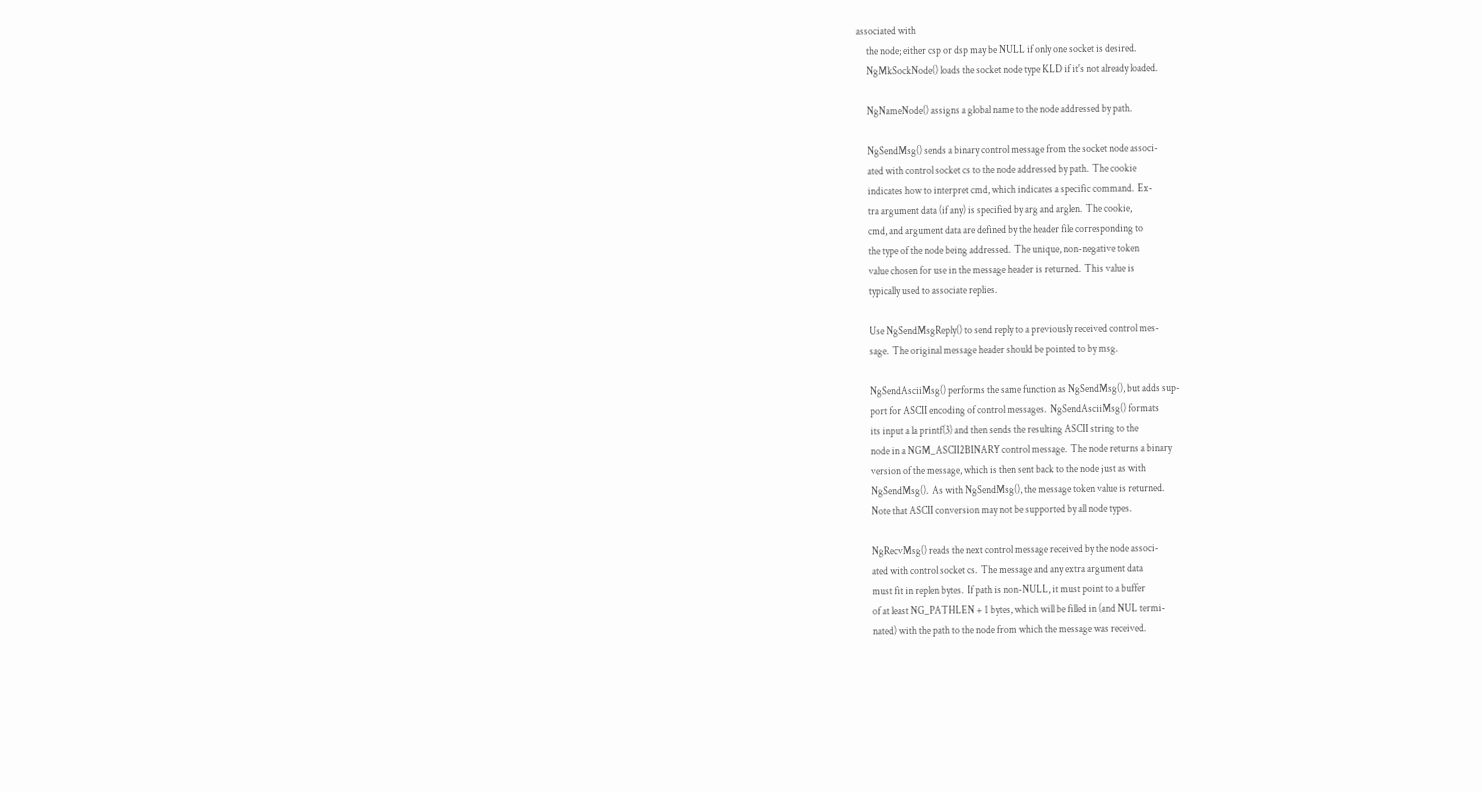associated with
     the node; either csp or dsp may be NULL if only one socket is desired.
     NgMkSockNode() loads the socket node type KLD if it's not already loaded.

     NgNameNode() assigns a global name to the node addressed by path.

     NgSendMsg() sends a binary control message from the socket node associ-
     ated with control socket cs to the node addressed by path.  The cookie
     indicates how to interpret cmd, which indicates a specific command.  Ex-
     tra argument data (if any) is specified by arg and arglen.  The cookie,
     cmd, and argument data are defined by the header file corresponding to
     the type of the node being addressed.  The unique, non-negative token
     value chosen for use in the message header is returned.  This value is
     typically used to associate replies.

     Use NgSendMsgReply() to send reply to a previously received control mes-
     sage.  The original message header should be pointed to by msg.

     NgSendAsciiMsg() performs the same function as NgSendMsg(), but adds sup-
     port for ASCII encoding of control messages.  NgSendAsciiMsg() formats
     its input a la printf(3) and then sends the resulting ASCII string to the
     node in a NGM_ASCII2BINARY control message.  The node returns a binary
     version of the message, which is then sent back to the node just as with
     NgSendMsg().  As with NgSendMsg(), the message token value is returned.
     Note that ASCII conversion may not be supported by all node types.

     NgRecvMsg() reads the next control message received by the node associ-
     ated with control socket cs.  The message and any extra argument data
     must fit in replen bytes.  If path is non-NULL, it must point to a buffer
     of at least NG_PATHLEN + 1 bytes, which will be filled in (and NUL termi-
     nated) with the path to the node from which the message was received.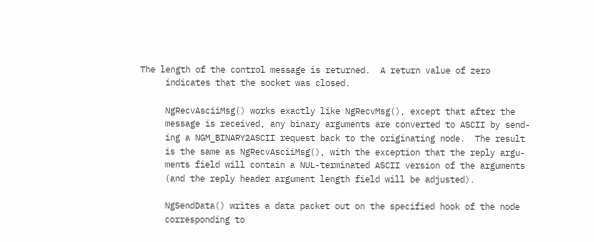The length of the control message is returned.  A return value of zero
     indicates that the socket was closed.

     NgRecvAsciiMsg() works exactly like NgRecvMsg(), except that after the
     message is received, any binary arguments are converted to ASCII by send-
     ing a NGM_BINARY2ASCII request back to the originating node.  The result
     is the same as NgRecvAsciiMsg(), with the exception that the reply argu-
     ments field will contain a NUL-terminated ASCII version of the arguments
     (and the reply header argument length field will be adjusted).

     NgSendData() writes a data packet out on the specified hook of the node
     corresponding to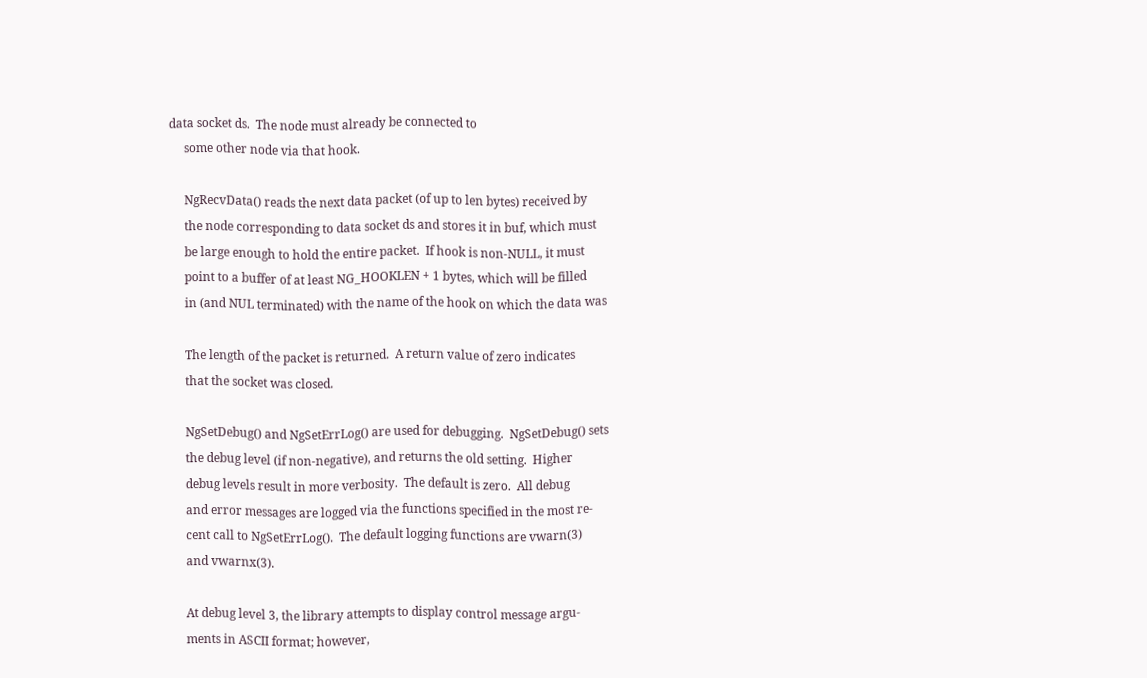data socket ds.  The node must already be connected to
     some other node via that hook.

     NgRecvData() reads the next data packet (of up to len bytes) received by
     the node corresponding to data socket ds and stores it in buf, which must
     be large enough to hold the entire packet.  If hook is non-NULL, it must
     point to a buffer of at least NG_HOOKLEN + 1 bytes, which will be filled
     in (and NUL terminated) with the name of the hook on which the data was

     The length of the packet is returned.  A return value of zero indicates
     that the socket was closed.

     NgSetDebug() and NgSetErrLog() are used for debugging.  NgSetDebug() sets
     the debug level (if non-negative), and returns the old setting.  Higher
     debug levels result in more verbosity.  The default is zero.  All debug
     and error messages are logged via the functions specified in the most re-
     cent call to NgSetErrLog().  The default logging functions are vwarn(3)
     and vwarnx(3).

     At debug level 3, the library attempts to display control message argu-
     ments in ASCII format; however,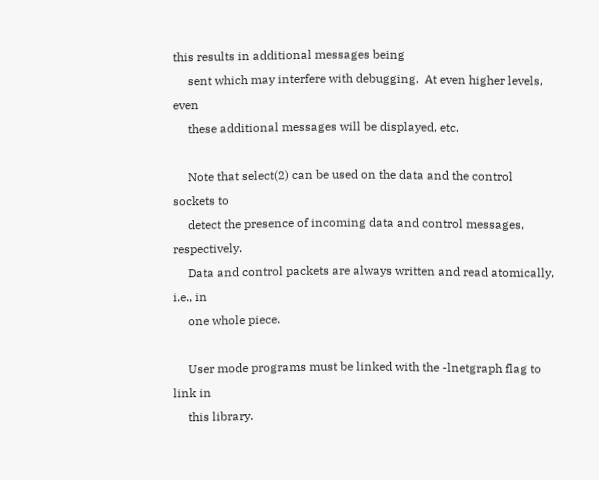this results in additional messages being
     sent which may interfere with debugging.  At even higher levels, even
     these additional messages will be displayed, etc.

     Note that select(2) can be used on the data and the control sockets to
     detect the presence of incoming data and control messages, respectively.
     Data and control packets are always written and read atomically, i.e., in
     one whole piece.

     User mode programs must be linked with the -lnetgraph flag to link in
     this library.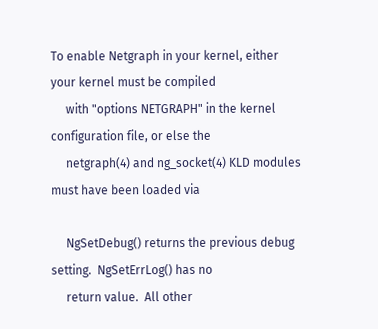To enable Netgraph in your kernel, either your kernel must be compiled
     with "options NETGRAPH" in the kernel configuration file, or else the
     netgraph(4) and ng_socket(4) KLD modules must have been loaded via

     NgSetDebug() returns the previous debug setting.  NgSetErrLog() has no
     return value.  All other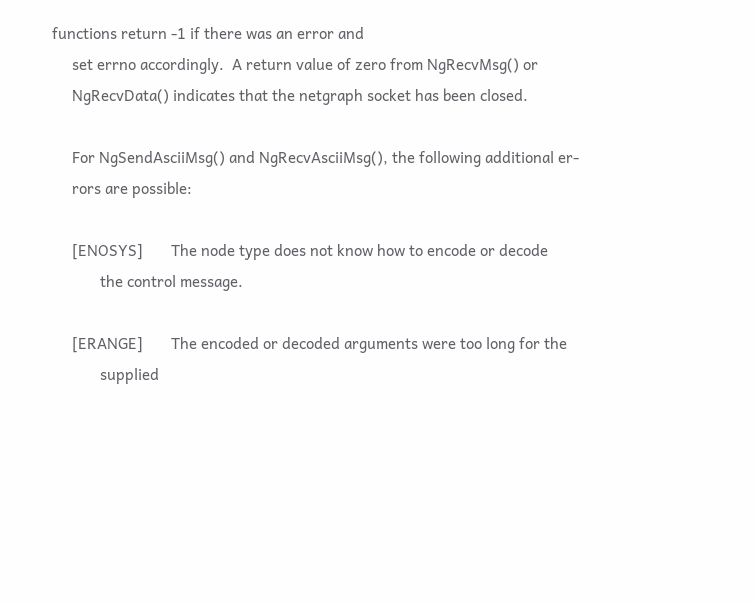functions return -1 if there was an error and
     set errno accordingly.  A return value of zero from NgRecvMsg() or
     NgRecvData() indicates that the netgraph socket has been closed.

     For NgSendAsciiMsg() and NgRecvAsciiMsg(), the following additional er-
     rors are possible:

     [ENOSYS]       The node type does not know how to encode or decode
            the control message.

     [ERANGE]       The encoded or decoded arguments were too long for the
            supplied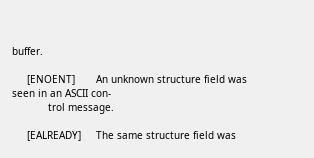buffer.

     [ENOENT]       An unknown structure field was seen in an ASCII con-
            trol message.

     [EALREADY]     The same structure field was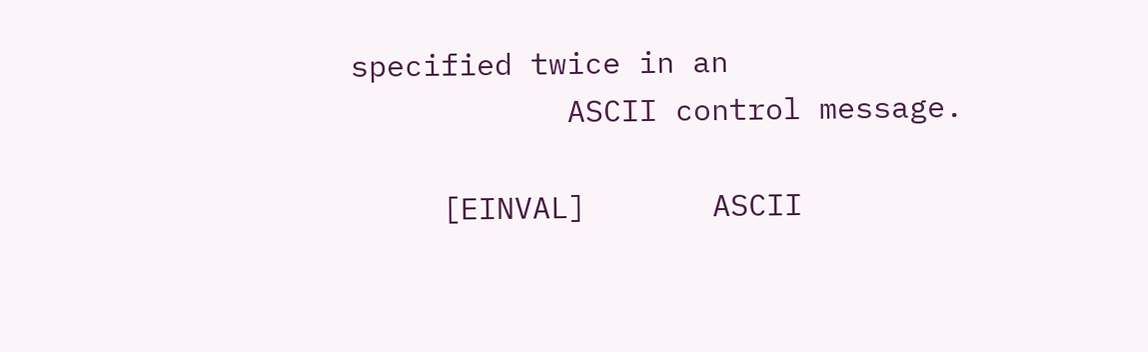specified twice in an
            ASCII control message.

     [EINVAL]       ASCII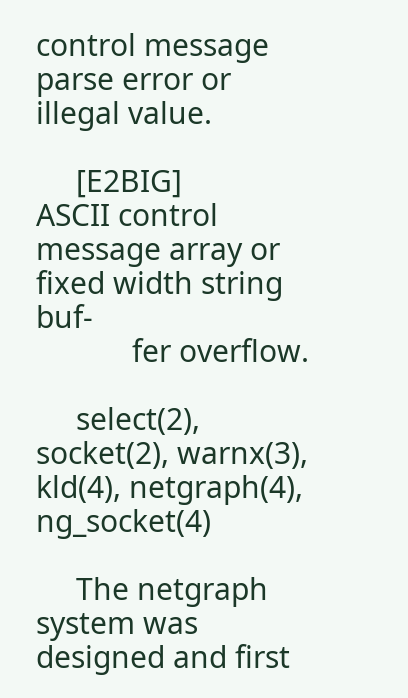control message parse error or illegal value.

     [E2BIG]        ASCII control message array or fixed width string buf-
            fer overflow.

     select(2), socket(2), warnx(3), kld(4), netgraph(4), ng_socket(4)

     The netgraph system was designed and first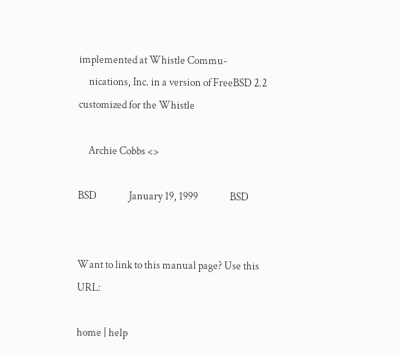implemented at Whistle Commu-
     nications, Inc. in a version of FreeBSD 2.2 customized for the Whistle

     Archie Cobbs <>

BSD                January 19, 1999                BSD


Want to link to this manual page? Use this URL:

home | help